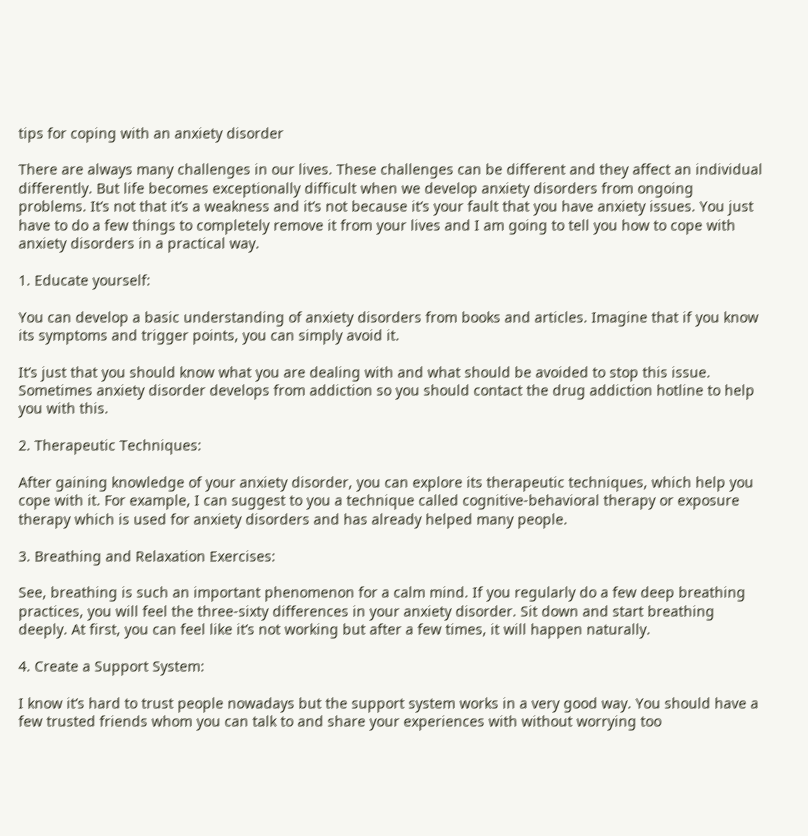tips for coping with an anxiety disorder

There are always many challenges in our lives. These challenges can be different and they affect an individual differently. But life becomes exceptionally difficult when we develop anxiety disorders from ongoing problems. It’s not that it’s a weakness and it’s not because it’s your fault that you have anxiety issues. You just have to do a few things to completely remove it from your lives and I am going to tell you how to cope with anxiety disorders in a practical way.

1. Educate yourself:

You can develop a basic understanding of anxiety disorders from books and articles. Imagine that if you know its symptoms and trigger points, you can simply avoid it.

It’s just that you should know what you are dealing with and what should be avoided to stop this issue.  Sometimes anxiety disorder develops from addiction so you should contact the drug addiction hotline to help you with this.

2. Therapeutic Techniques:

After gaining knowledge of your anxiety disorder, you can explore its therapeutic techniques, which help you cope with it. For example, I can suggest to you a technique called cognitive-behavioral therapy or exposure therapy which is used for anxiety disorders and has already helped many people.

3. Breathing and Relaxation Exercises:

See, breathing is such an important phenomenon for a calm mind. If you regularly do a few deep breathing practices, you will feel the three-sixty differences in your anxiety disorder. Sit down and start breathing deeply. At first, you can feel like it’s not working but after a few times, it will happen naturally.

4. Create a Support System:

I know it’s hard to trust people nowadays but the support system works in a very good way. You should have a few trusted friends whom you can talk to and share your experiences with without worrying too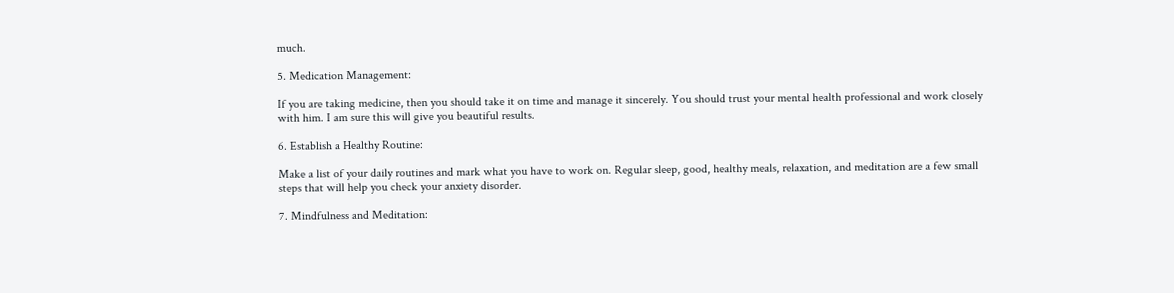much.

5. Medication Management:

If you are taking medicine, then you should take it on time and manage it sincerely. You should trust your mental health professional and work closely with him. I am sure this will give you beautiful results.

6. Establish a Healthy Routine:

Make a list of your daily routines and mark what you have to work on. Regular sleep, good, healthy meals, relaxation, and meditation are a few small steps that will help you check your anxiety disorder.

7. Mindfulness and Meditation: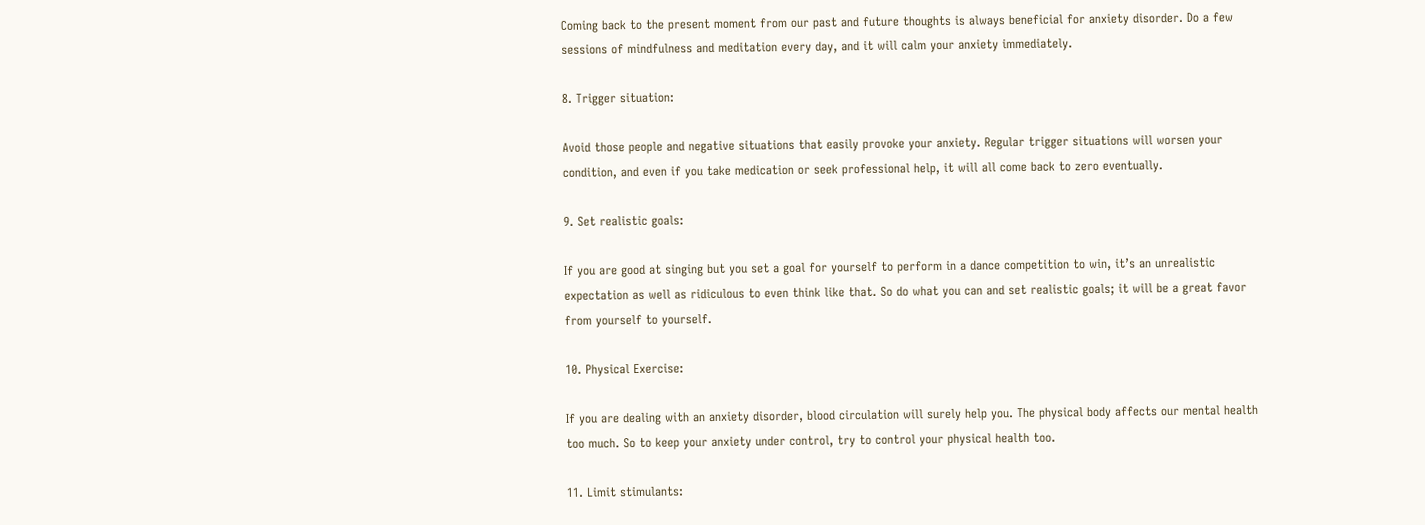Coming back to the present moment from our past and future thoughts is always beneficial for anxiety disorder. Do a few sessions of mindfulness and meditation every day, and it will calm your anxiety immediately.

8. Trigger situation:

Avoid those people and negative situations that easily provoke your anxiety. Regular trigger situations will worsen your condition, and even if you take medication or seek professional help, it will all come back to zero eventually.

9. Set realistic goals:

If you are good at singing but you set a goal for yourself to perform in a dance competition to win, it’s an unrealistic expectation as well as ridiculous to even think like that. So do what you can and set realistic goals; it will be a great favor from yourself to yourself.

10. Physical Exercise:

If you are dealing with an anxiety disorder, blood circulation will surely help you. The physical body affects our mental health too much. So to keep your anxiety under control, try to control your physical health too.

11. Limit stimulants: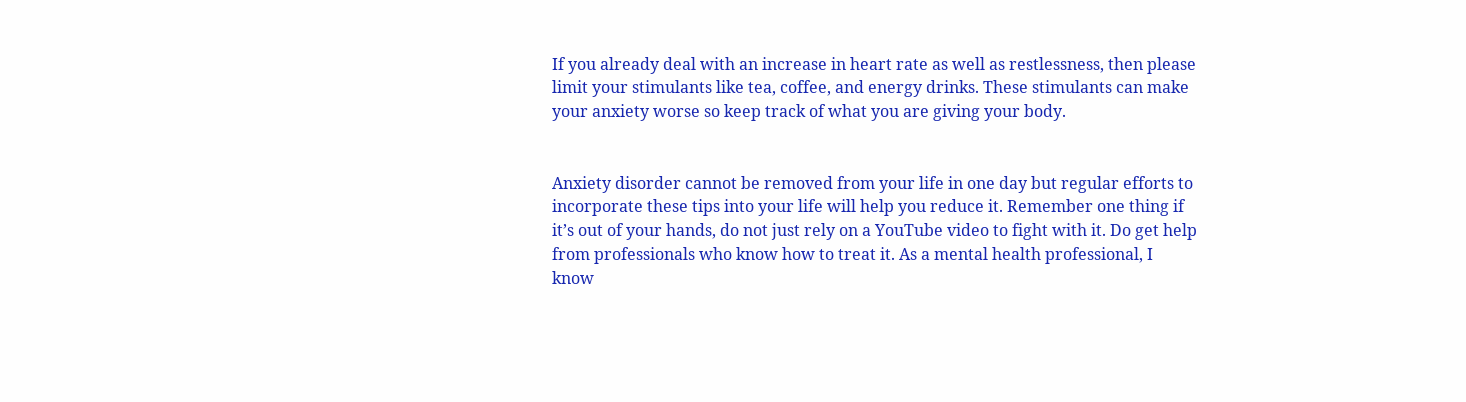If you already deal with an increase in heart rate as well as restlessness, then please limit your stimulants like tea, coffee, and energy drinks. These stimulants can make your anxiety worse so keep track of what you are giving your body.


Anxiety disorder cannot be removed from your life in one day but regular efforts to incorporate these tips into your life will help you reduce it. Remember one thing if it’s out of your hands, do not just rely on a YouTube video to fight with it. Do get help from professionals who know how to treat it. As a mental health professional, I know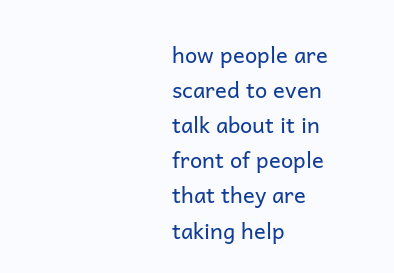how people are scared to even talk about it in front of people that they are taking help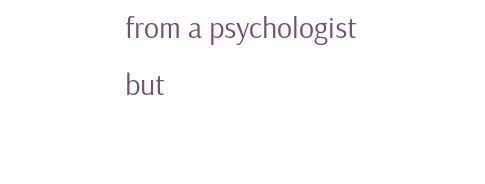from a psychologist but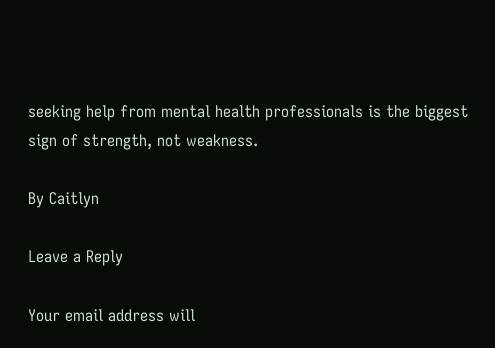seeking help from mental health professionals is the biggest sign of strength, not weakness.

By Caitlyn

Leave a Reply

Your email address will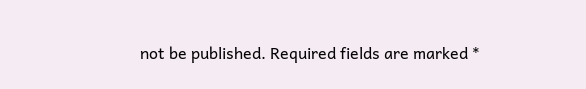not be published. Required fields are marked *